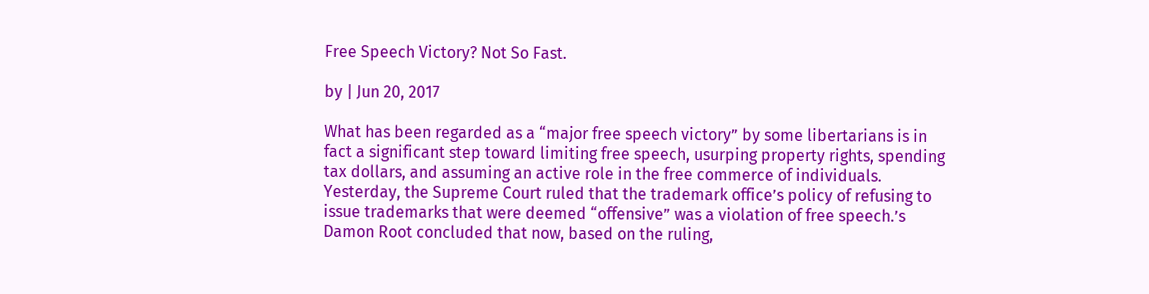Free Speech Victory? Not So Fast.

by | Jun 20, 2017

What has been regarded as a “major free speech victory” by some libertarians is in fact a significant step toward limiting free speech, usurping property rights, spending tax dollars, and assuming an active role in the free commerce of individuals. Yesterday, the Supreme Court ruled that the trademark office’s policy of refusing to issue trademarks that were deemed “offensive” was a violation of free speech.’s Damon Root concluded that now, based on the ruling,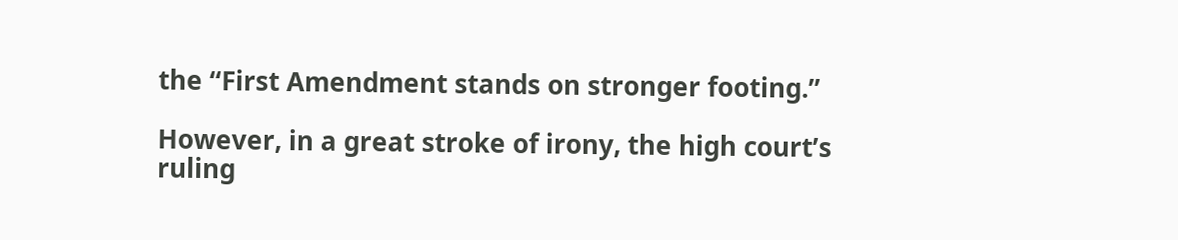the “First Amendment stands on stronger footing.”

However, in a great stroke of irony, the high court’s ruling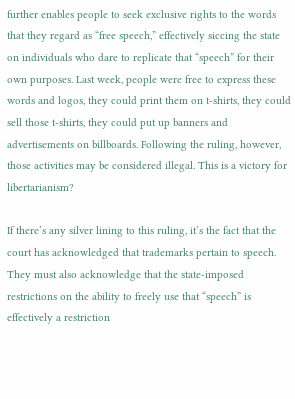further enables people to seek exclusive rights to the words that they regard as “free speech,” effectively siccing the state on individuals who dare to replicate that “speech” for their own purposes. Last week, people were free to express these words and logos, they could print them on t-shirts, they could sell those t-shirts, they could put up banners and advertisements on billboards. Following the ruling, however, those activities may be considered illegal. This is a victory for libertarianism?

If there’s any silver lining to this ruling, it’s the fact that the court has acknowledged that trademarks pertain to speech. They must also acknowledge that the state-imposed restrictions on the ability to freely use that “speech” is effectively a restriction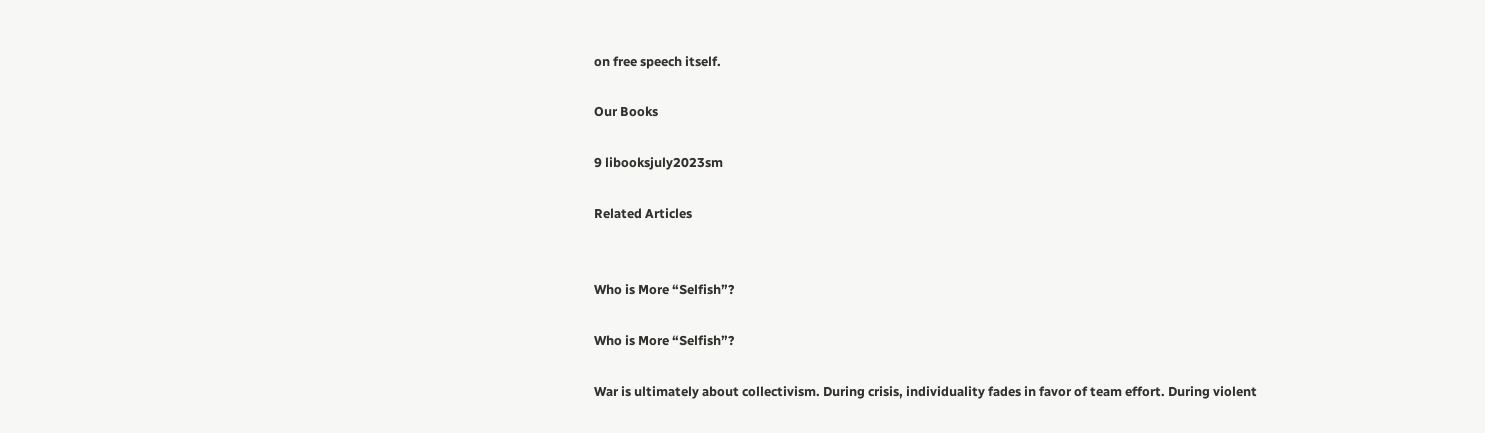on free speech itself.

Our Books

9 libooksjuly2023sm

Related Articles


Who is More “Selfish”?

Who is More “Selfish”?

War is ultimately about collectivism. During crisis, individuality fades in favor of team effort. During violent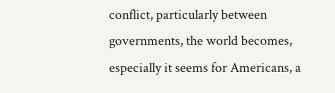conflict, particularly between governments, the world becomes, especially it seems for Americans, a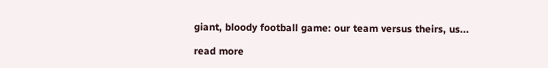giant, bloody football game: our team versus theirs, us...

read more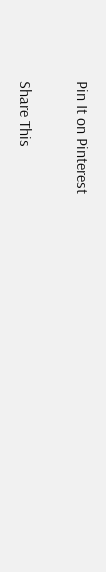Pin It on Pinterest

Share This